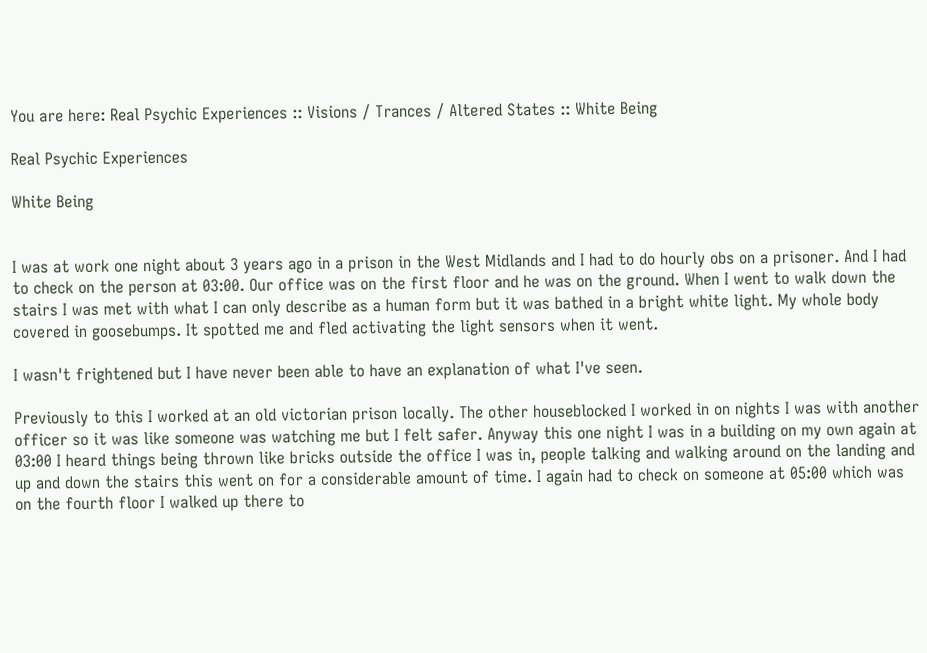You are here: Real Psychic Experiences :: Visions / Trances / Altered States :: White Being

Real Psychic Experiences

White Being


I was at work one night about 3 years ago in a prison in the West Midlands and I had to do hourly obs on a prisoner. And I had to check on the person at 03:00. Our office was on the first floor and he was on the ground. When I went to walk down the stairs I was met with what I can only describe as a human form but it was bathed in a bright white light. My whole body covered in goosebumps. It spotted me and fled activating the light sensors when it went.

I wasn't frightened but I have never been able to have an explanation of what I've seen.

Previously to this I worked at an old victorian prison locally. The other houseblocked I worked in on nights I was with another officer so it was like someone was watching me but I felt safer. Anyway this one night I was in a building on my own again at 03:00 I heard things being thrown like bricks outside the office I was in, people talking and walking around on the landing and up and down the stairs this went on for a considerable amount of time. I again had to check on someone at 05:00 which was on the fourth floor I walked up there to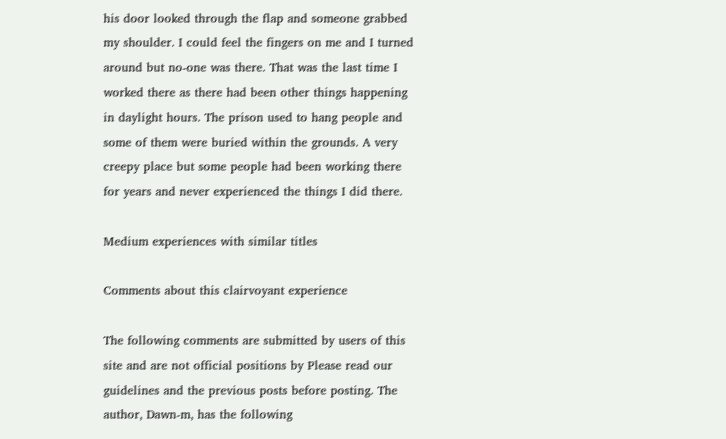his door looked through the flap and someone grabbed my shoulder. I could feel the fingers on me and I turned around but no-one was there. That was the last time I worked there as there had been other things happening in daylight hours. The prison used to hang people and some of them were buried within the grounds. A very creepy place but some people had been working there for years and never experienced the things I did there.

Medium experiences with similar titles

Comments about this clairvoyant experience

The following comments are submitted by users of this site and are not official positions by Please read our guidelines and the previous posts before posting. The author, Dawn-m, has the following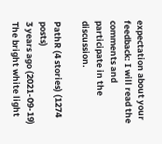expectation about your feedback: I will read the comments and participate in the discussion.

PathR (4 stories) (1274 posts)
3 years ago (2021-09-19)
The bright white light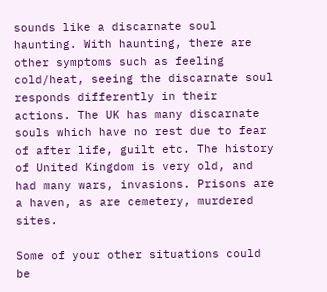sounds like a discarnate soul haunting. With haunting, there are other symptoms such as feeling cold/heat, seeing the discarnate soul responds differently in their actions. The UK has many discarnate souls which have no rest due to fear of after life, guilt etc. The history of United Kingdom is very old, and had many wars, invasions. Prisons are a haven, as are cemetery, murdered sites.

Some of your other situations could be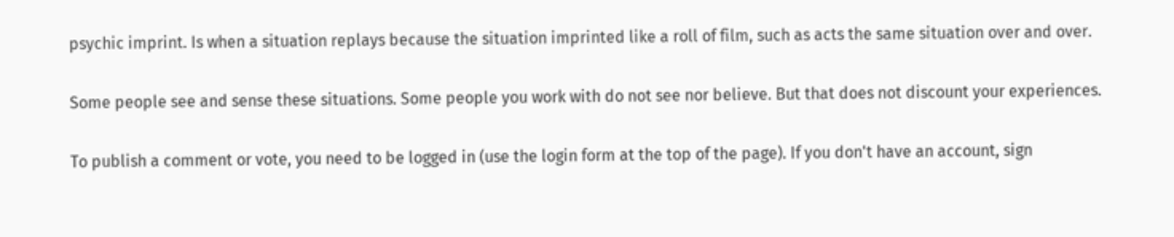psychic imprint. Is when a situation replays because the situation imprinted like a roll of film, such as acts the same situation over and over.

Some people see and sense these situations. Some people you work with do not see nor believe. But that does not discount your experiences.

To publish a comment or vote, you need to be logged in (use the login form at the top of the page). If you don't have an account, sign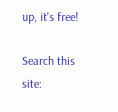up, it's free!

Search this site: